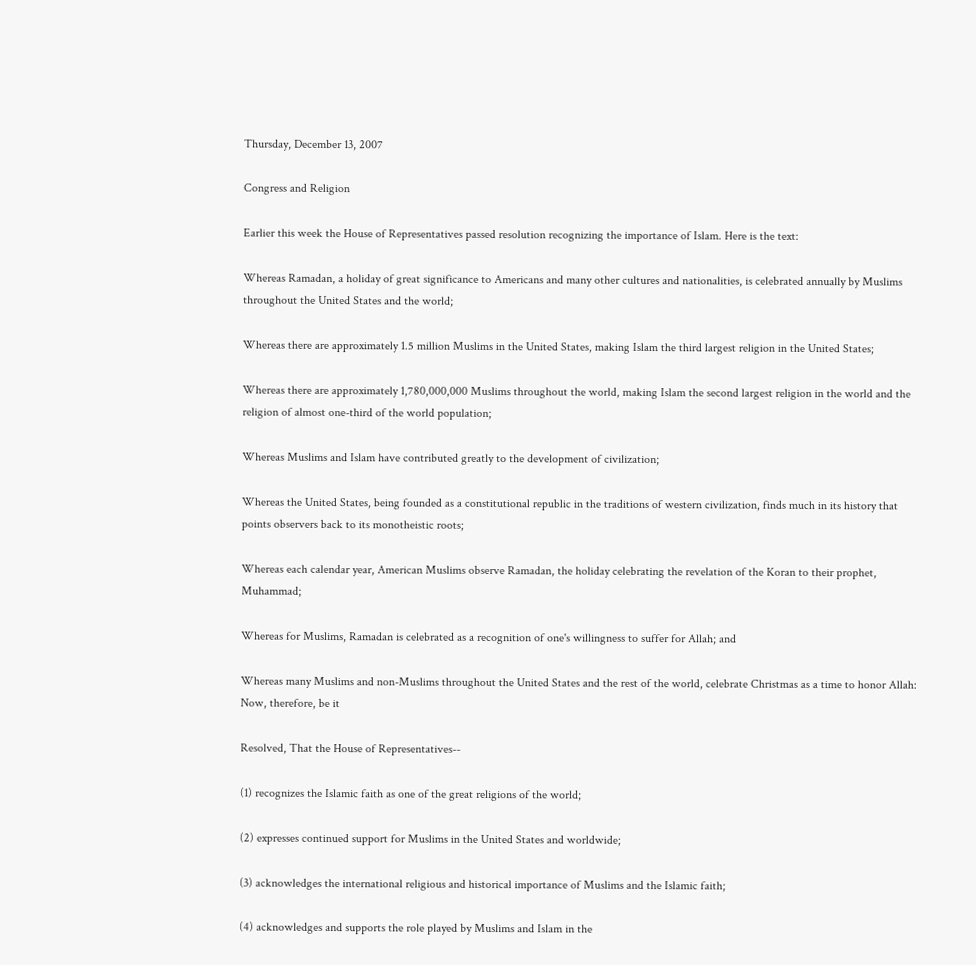Thursday, December 13, 2007

Congress and Religion

Earlier this week the House of Representatives passed resolution recognizing the importance of Islam. Here is the text:

Whereas Ramadan, a holiday of great significance to Americans and many other cultures and nationalities, is celebrated annually by Muslims throughout the United States and the world;

Whereas there are approximately 1.5 million Muslims in the United States, making Islam the third largest religion in the United States;

Whereas there are approximately 1,780,000,000 Muslims throughout the world, making Islam the second largest religion in the world and the religion of almost one-third of the world population;

Whereas Muslims and Islam have contributed greatly to the development of civilization;

Whereas the United States, being founded as a constitutional republic in the traditions of western civilization, finds much in its history that points observers back to its monotheistic roots;

Whereas each calendar year, American Muslims observe Ramadan, the holiday celebrating the revelation of the Koran to their prophet, Muhammad;

Whereas for Muslims, Ramadan is celebrated as a recognition of one's willingness to suffer for Allah; and

Whereas many Muslims and non-Muslims throughout the United States and the rest of the world, celebrate Christmas as a time to honor Allah: Now, therefore, be it

Resolved, That the House of Representatives--

(1) recognizes the Islamic faith as one of the great religions of the world;

(2) expresses continued support for Muslims in the United States and worldwide;

(3) acknowledges the international religious and historical importance of Muslims and the Islamic faith;

(4) acknowledges and supports the role played by Muslims and Islam in the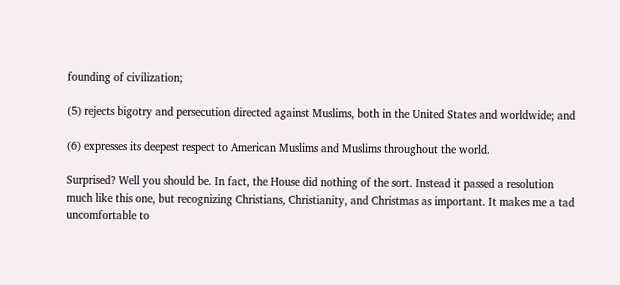founding of civilization;

(5) rejects bigotry and persecution directed against Muslims, both in the United States and worldwide; and

(6) expresses its deepest respect to American Muslims and Muslims throughout the world.

Surprised? Well you should be. In fact, the House did nothing of the sort. Instead it passed a resolution much like this one, but recognizing Christians, Christianity, and Christmas as important. It makes me a tad uncomfortable to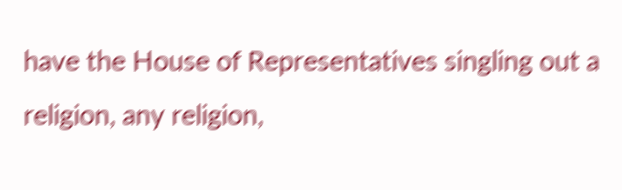have the House of Representatives singling out a religion, any religion,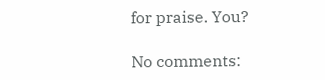for praise. You?

No comments: